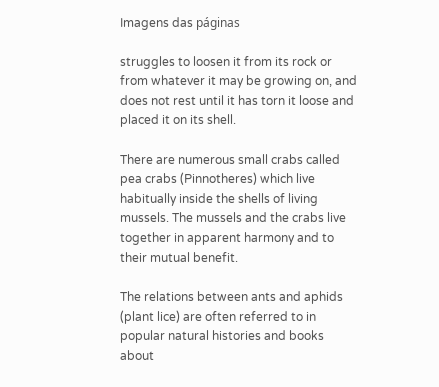Imagens das páginas

struggles to loosen it from its rock or from whatever it may be growing on, and does not rest until it has torn it loose and placed it on its shell.

There are numerous small crabs called pea crabs (Pinnotheres) which live habitually inside the shells of living mussels. The mussels and the crabs live together in apparent harmony and to their mutual benefit.

The relations between ants and aphids (plant lice) are often referred to in popular natural histories and books about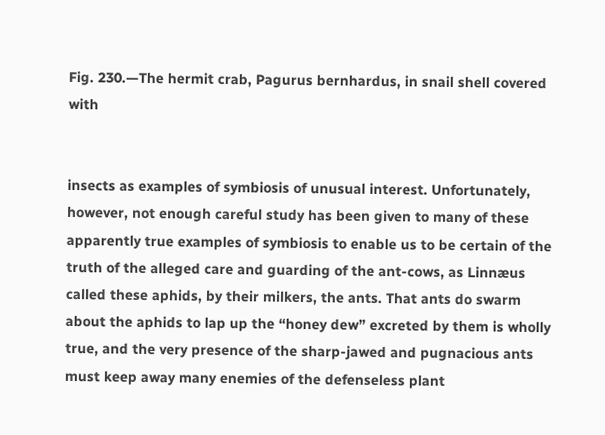Fig. 230.—The hermit crab, Pagurus bernhardus, in snail shell covered with


insects as examples of symbiosis of unusual interest. Unfortunately, however, not enough careful study has been given to many of these apparently true examples of symbiosis to enable us to be certain of the truth of the alleged care and guarding of the ant-cows, as Linnæus called these aphids, by their milkers, the ants. That ants do swarm about the aphids to lap up the “honey dew” excreted by them is wholly true, and the very presence of the sharp-jawed and pugnacious ants must keep away many enemies of the defenseless plant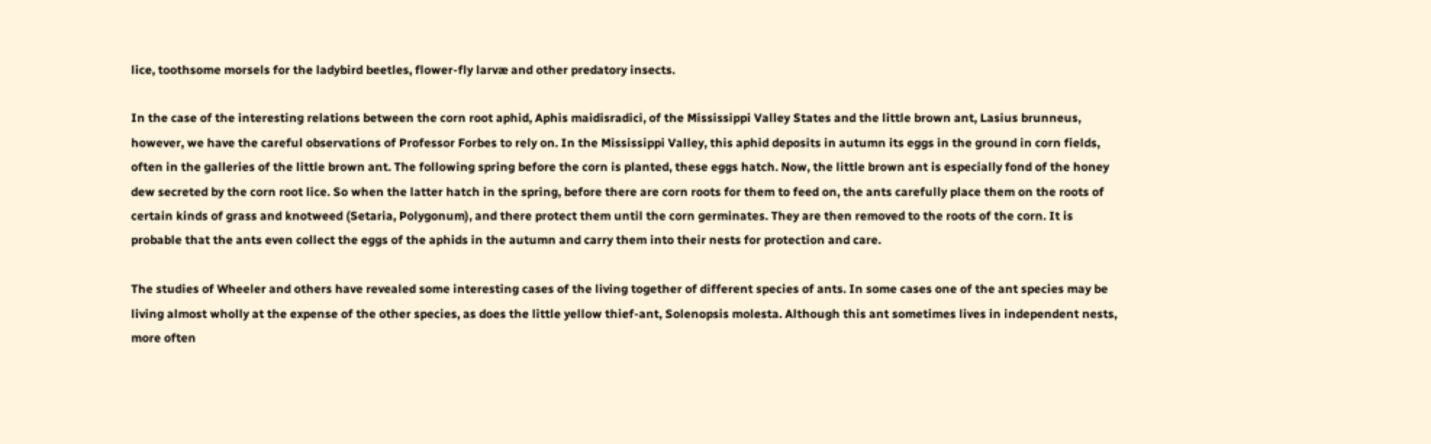lice, toothsome morsels for the ladybird beetles, flower-fly larvæ and other predatory insects.

In the case of the interesting relations between the corn root aphid, Aphis maidisradici, of the Mississippi Valley States and the little brown ant, Lasius brunneus, however, we have the careful observations of Professor Forbes to rely on. In the Mississippi Valley, this aphid deposits in autumn its eggs in the ground in corn fields, often in the galleries of the little brown ant. The following spring before the corn is planted, these eggs hatch. Now, the little brown ant is especially fond of the honey dew secreted by the corn root lice. So when the latter hatch in the spring, before there are corn roots for them to feed on, the ants carefully place them on the roots of certain kinds of grass and knotweed (Setaria, Polygonum), and there protect them until the corn germinates. They are then removed to the roots of the corn. It is probable that the ants even collect the eggs of the aphids in the autumn and carry them into their nests for protection and care.

The studies of Wheeler and others have revealed some interesting cases of the living together of different species of ants. In some cases one of the ant species may be living almost wholly at the expense of the other species, as does the little yellow thief-ant, Solenopsis molesta. Although this ant sometimes lives in independent nests, more often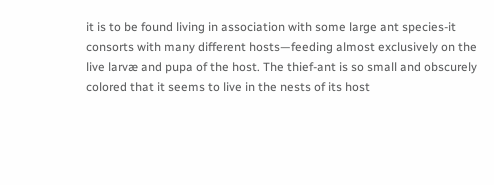it is to be found living in association with some large ant species-it consorts with many different hosts—feeding almost exclusively on the live larvæ and pupa of the host. The thief-ant is so small and obscurely colored that it seems to live in the nests of its host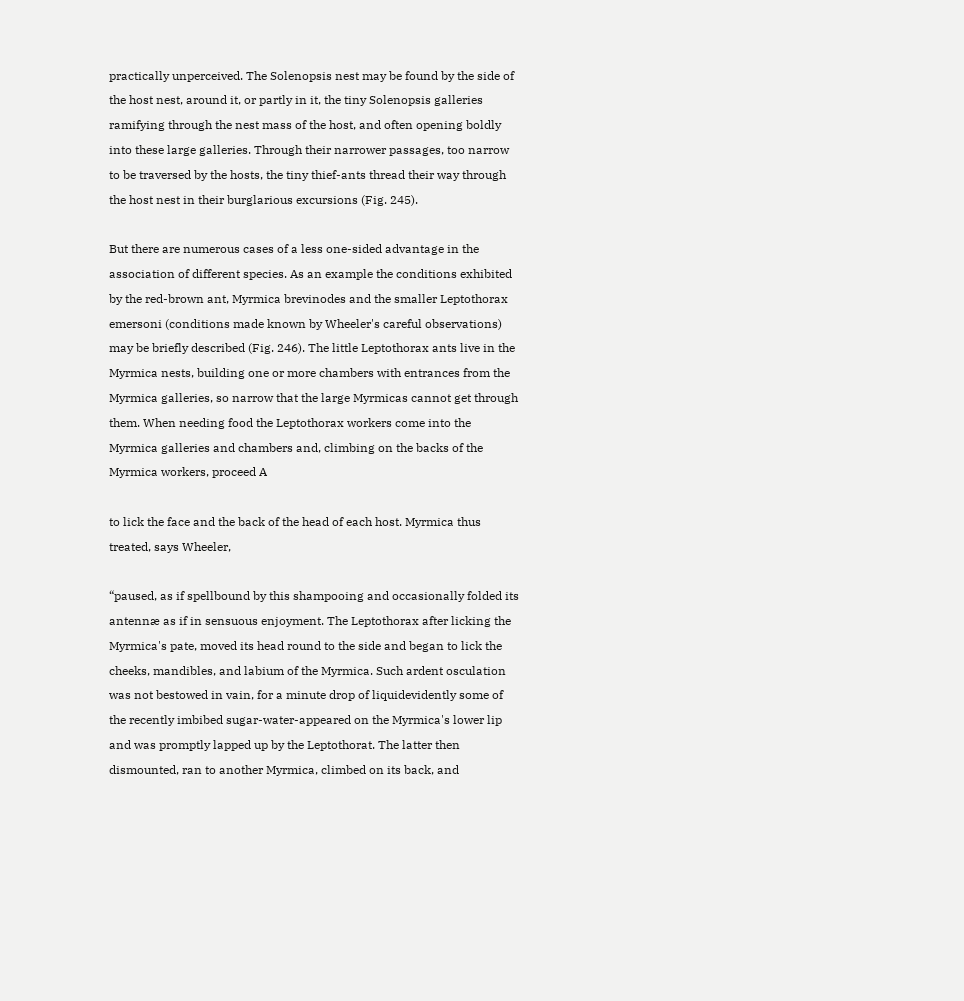practically unperceived. The Solenopsis nest may be found by the side of the host nest, around it, or partly in it, the tiny Solenopsis galleries ramifying through the nest mass of the host, and often opening boldly into these large galleries. Through their narrower passages, too narrow to be traversed by the hosts, the tiny thief-ants thread their way through the host nest in their burglarious excursions (Fig. 245).

But there are numerous cases of a less one-sided advantage in the association of different species. As an example the conditions exhibited by the red-brown ant, Myrmica brevinodes and the smaller Leptothorax emersoni (conditions made known by Wheeler's careful observations) may be briefly described (Fig. 246). The little Leptothorax ants live in the Myrmica nests, building one or more chambers with entrances from the Myrmica galleries, so narrow that the large Myrmicas cannot get through them. When needing food the Leptothorax workers come into the Myrmica galleries and chambers and, climbing on the backs of the Myrmica workers, proceed A

to lick the face and the back of the head of each host. Myrmica thus treated, says Wheeler,

“paused, as if spellbound by this shampooing and occasionally folded its antennæ as if in sensuous enjoyment. The Leptothorax after licking the Myrmica's pate, moved its head round to the side and began to lick the cheeks, mandibles, and labium of the Myrmica. Such ardent osculation was not bestowed in vain, for a minute drop of liquidevidently some of the recently imbibed sugar-water-appeared on the Myrmica's lower lip and was promptly lapped up by the Leptothorat. The latter then dismounted, ran to another Myrmica, climbed on its back, and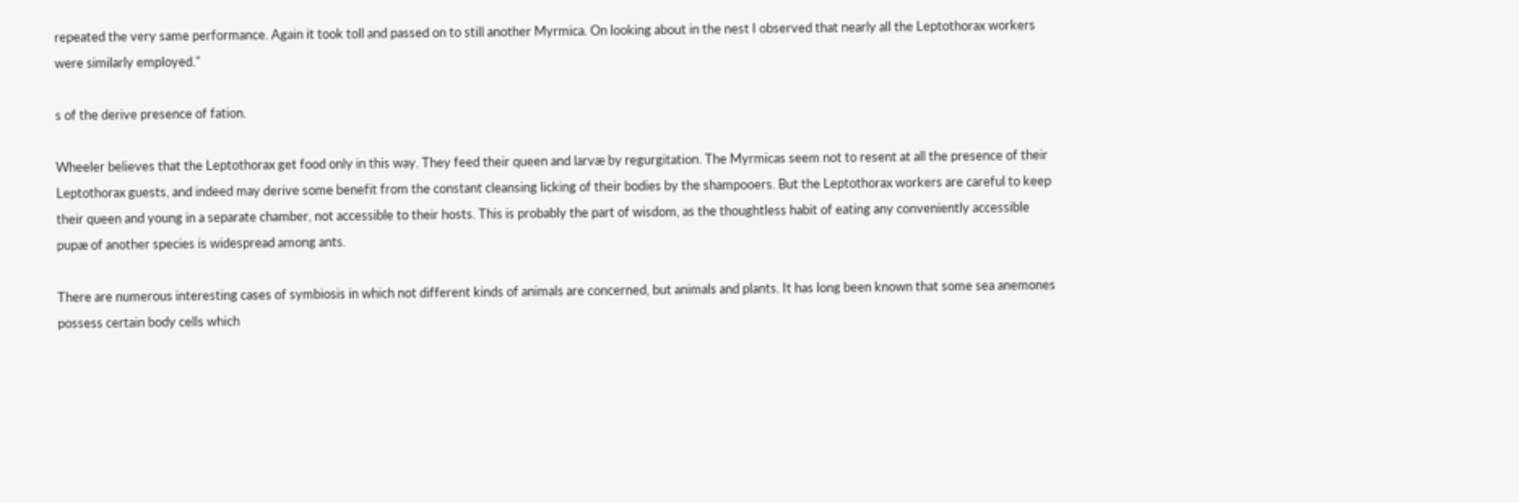repeated the very same performance. Again it took toll and passed on to still another Myrmica. On looking about in the nest I observed that nearly all the Leptothorax workers were similarly employed."

s of the derive presence of fation.

Wheeler believes that the Leptothorax get food only in this way. They feed their queen and larvæ by regurgitation. The Myrmicas seem not to resent at all the presence of their Leptothorax guests, and indeed may derive some benefit from the constant cleansing licking of their bodies by the shampooers. But the Leptothorax workers are careful to keep their queen and young in a separate chamber, not accessible to their hosts. This is probably the part of wisdom, as the thoughtless habit of eating any conveniently accessible pupæ of another species is widespread among ants.

There are numerous interesting cases of symbiosis in which not different kinds of animals are concerned, but animals and plants. It has long been known that some sea anemones possess certain body cells which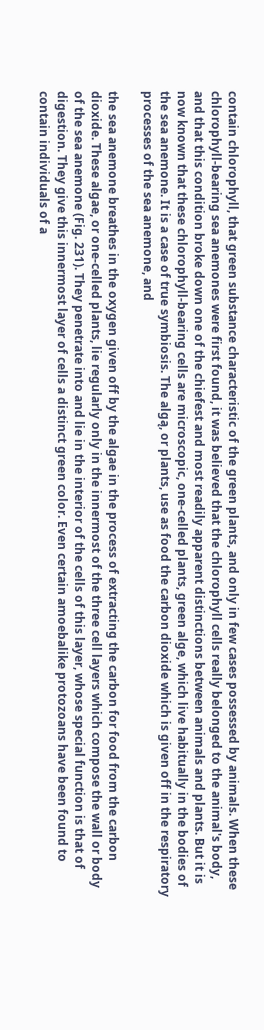contain chlorophyll, that green substance characteristic of the green plants, and only in few cases possessed by animals. When these chlorophyll-bearing sea anemones were first found, it was believed that the chlorophyll cells really belonged to the animal's body, and that this condition broke down one of the chiefest and most readily apparent distinctions between animals and plants. But it is now known that these chlorophyll-bearing cells are microscopic, one-celled plants, green alge, which live habitually in the bodies of the sea anemone. It is a case of true symbiosis. The algą, or plants, use as food the carbon dioxide which is given off in the respiratory processes of the sea anemone, and

the sea anemone breathes in the oxygen given off by the algae in the process of extracting the carbon for food from the carbon dioxide. These algae, or one-celled plants, lie regularly only in the innermost of the three cell layers which compose the wall or body of the sea anemone (Fig. 231). They penetrate into and lie in the interior of the cells of this layer, whose special function is that of digestion. They give this innermost layer of cells a distinct green color. Even certain amoebalike protozoans have been found to contain individuals of a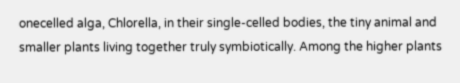onecelled alga, Chlorella, in their single-celled bodies, the tiny animal and smaller plants living together truly symbiotically. Among the higher plants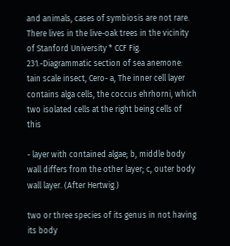and animals, cases of symbiosis are not rare. There lives in the live-oak trees in the vicinity of Stanford University * CCF Fig. 231.-Diagrammatic section of sea anemone: tain scale insect, Cero- a, The inner cell layer contains alga cells, the coccus ehrhorni, which two isolated cells at the right being cells of this

- layer with contained algae; b, middle body wall differs from the other layer; c, outer body wall layer. (After Hertwig.)

two or three species of its genus in not having its body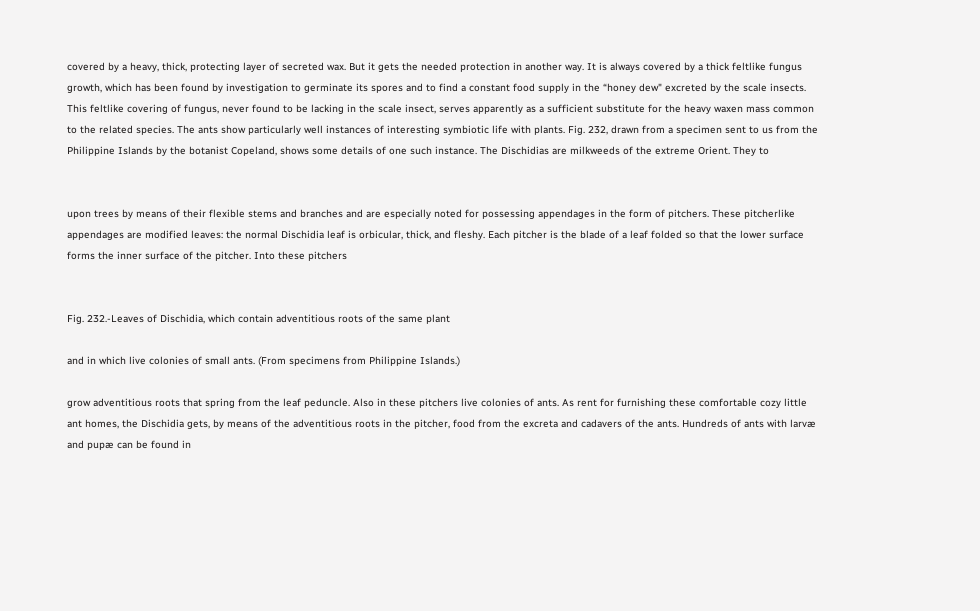covered by a heavy, thick, protecting layer of secreted wax. But it gets the needed protection in another way. It is always covered by a thick feltlike fungus growth, which has been found by investigation to germinate its spores and to find a constant food supply in the “honey dew" excreted by the scale insects. This feltlike covering of fungus, never found to be lacking in the scale insect, serves apparently as a sufficient substitute for the heavy waxen mass common to the related species. The ants show particularly well instances of interesting symbiotic life with plants. Fig. 232, drawn from a specimen sent to us from the Philippine Islands by the botanist Copeland, shows some details of one such instance. The Dischidias are milkweeds of the extreme Orient. They to


upon trees by means of their flexible stems and branches and are especially noted for possessing appendages in the form of pitchers. These pitcherlike appendages are modified leaves: the normal Dischidia leaf is orbicular, thick, and fleshy. Each pitcher is the blade of a leaf folded so that the lower surface forms the inner surface of the pitcher. Into these pitchers


Fig. 232.-Leaves of Dischidia, which contain adventitious roots of the same plant

and in which live colonies of small ants. (From specimens from Philippine Islands.)

grow adventitious roots that spring from the leaf peduncle. Also in these pitchers live colonies of ants. As rent for furnishing these comfortable cozy little ant homes, the Dischidia gets, by means of the adventitious roots in the pitcher, food from the excreta and cadavers of the ants. Hundreds of ants with larvæ and pupæ can be found in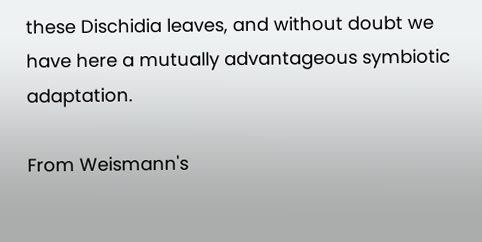these Dischidia leaves, and without doubt we have here a mutually advantageous symbiotic adaptation.

From Weismann's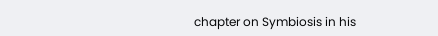chapter on Symbiosis in his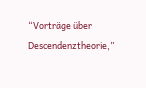“Vorträge über Descendenztheorie,”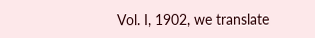Vol. I, 1902, we translate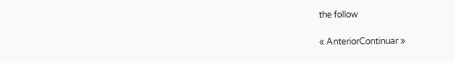the follow

« AnteriorContinuar »